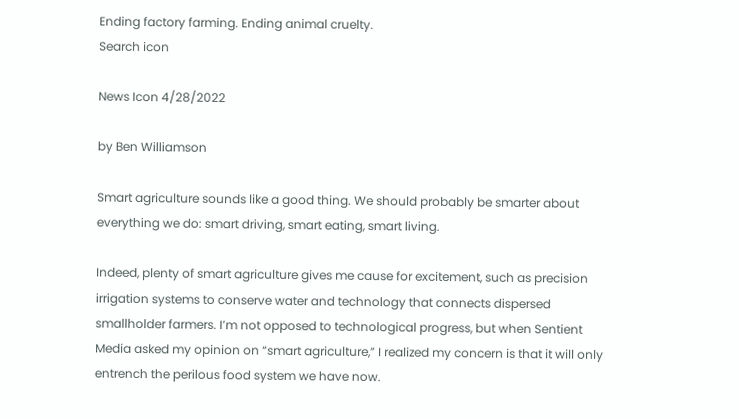Ending factory farming. Ending animal cruelty.
Search icon

News Icon 4/28/2022

by Ben Williamson

Smart agriculture sounds like a good thing. We should probably be smarter about everything we do: smart driving, smart eating, smart living.

Indeed, plenty of smart agriculture gives me cause for excitement, such as precision irrigation systems to conserve water and technology that connects dispersed smallholder farmers. I’m not opposed to technological progress, but when Sentient Media asked my opinion on “smart agriculture,” I realized my concern is that it will only entrench the perilous food system we have now.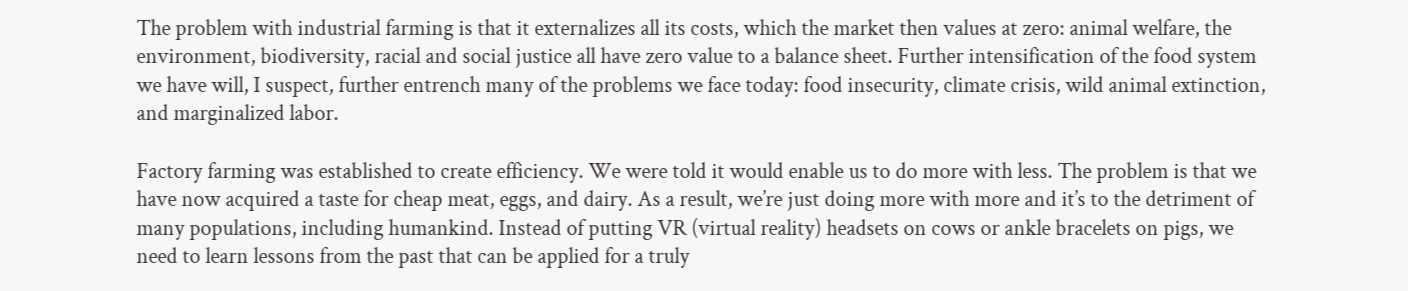The problem with industrial farming is that it externalizes all its costs, which the market then values at zero: animal welfare, the environment, biodiversity, racial and social justice all have zero value to a balance sheet. Further intensification of the food system we have will, I suspect, further entrench many of the problems we face today: food insecurity, climate crisis, wild animal extinction, and marginalized labor.

Factory farming was established to create efficiency. We were told it would enable us to do more with less. The problem is that we have now acquired a taste for cheap meat, eggs, and dairy. As a result, we’re just doing more with more and it’s to the detriment of many populations, including humankind. Instead of putting VR (virtual reality) headsets on cows or ankle bracelets on pigs, we need to learn lessons from the past that can be applied for a truly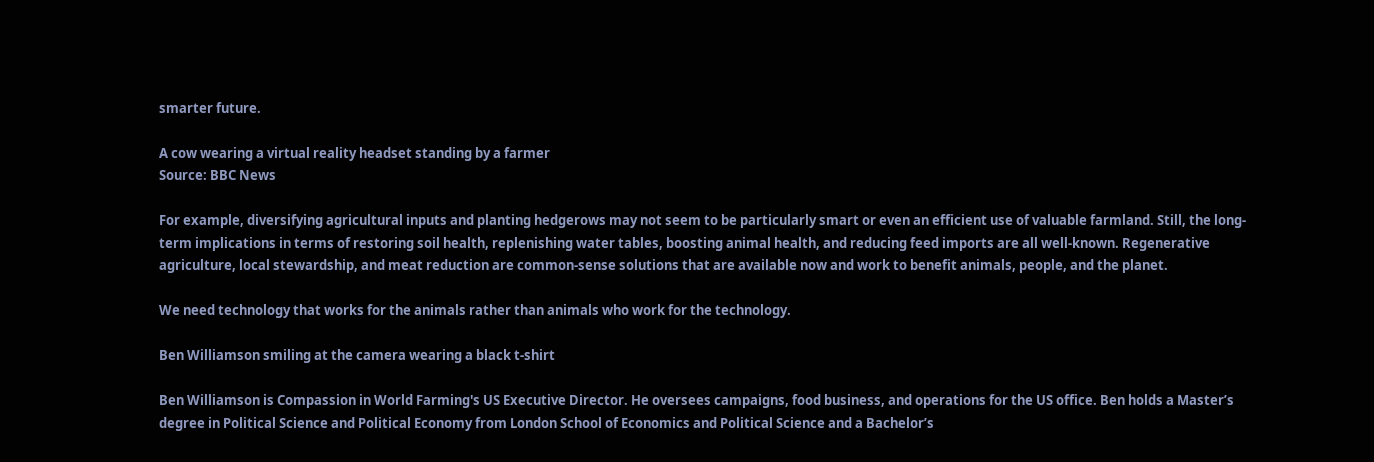smarter future.

A cow wearing a virtual reality headset standing by a farmer
Source: BBC News

For example, diversifying agricultural inputs and planting hedgerows may not seem to be particularly smart or even an efficient use of valuable farmland. Still, the long-term implications in terms of restoring soil health, replenishing water tables, boosting animal health, and reducing feed imports are all well-known. Regenerative agriculture, local stewardship, and meat reduction are common-sense solutions that are available now and work to benefit animals, people, and the planet.

We need technology that works for the animals rather than animals who work for the technology.

Ben Williamson smiling at the camera wearing a black t-shirt

Ben Williamson is Compassion in World Farming's US Executive Director. He oversees campaigns, food business, and operations for the US office. Ben holds a Master’s degree in Political Science and Political Economy from London School of Economics and Political Science and a Bachelor’s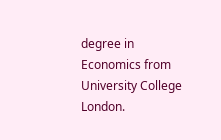degree in Economics from University College London.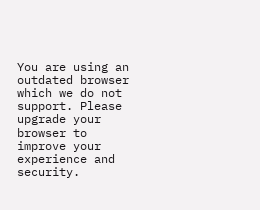You are using an outdated browser which we do not support. Please upgrade your browser to improve your experience and security.